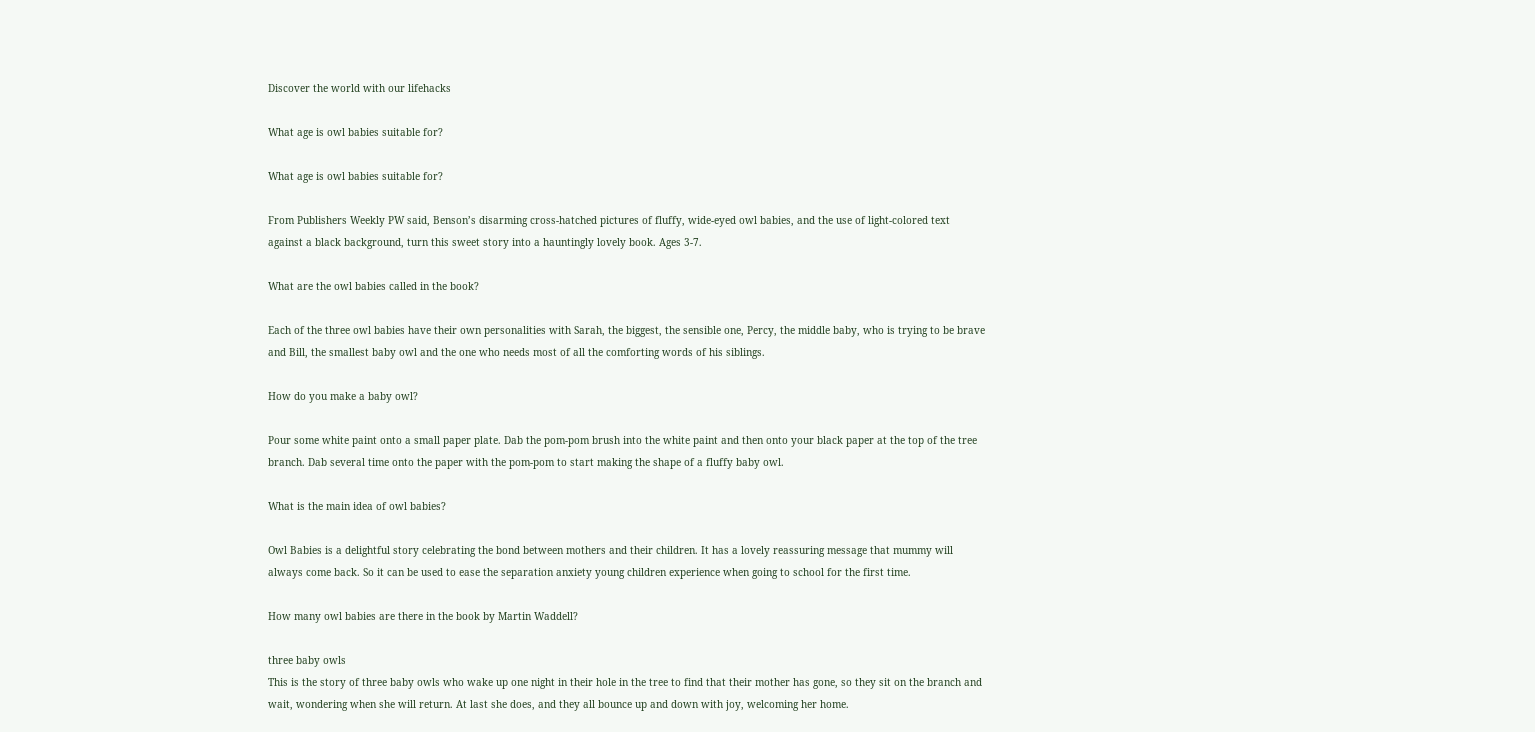Discover the world with our lifehacks

What age is owl babies suitable for?

What age is owl babies suitable for?

From Publishers Weekly PW said, Benson’s disarming cross-hatched pictures of fluffy, wide-eyed owl babies, and the use of light-colored text against a black background, turn this sweet story into a hauntingly lovely book. Ages 3-7.

What are the owl babies called in the book?

Each of the three owl babies have their own personalities with Sarah, the biggest, the sensible one, Percy, the middle baby, who is trying to be brave and Bill, the smallest baby owl and the one who needs most of all the comforting words of his siblings.

How do you make a baby owl?

Pour some white paint onto a small paper plate. Dab the pom-pom brush into the white paint and then onto your black paper at the top of the tree branch. Dab several time onto the paper with the pom-pom to start making the shape of a fluffy baby owl.

What is the main idea of owl babies?

Owl Babies is a delightful story celebrating the bond between mothers and their children. It has a lovely reassuring message that mummy will always come back. So it can be used to ease the separation anxiety young children experience when going to school for the first time.

How many owl babies are there in the book by Martin Waddell?

three baby owls
This is the story of three baby owls who wake up one night in their hole in the tree to find that their mother has gone, so they sit on the branch and wait, wondering when she will return. At last she does, and they all bounce up and down with joy, welcoming her home.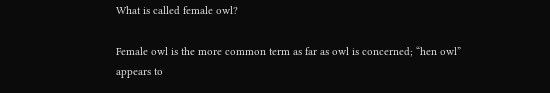What is called female owl?

Female owl is the more common term as far as owl is concerned; “hen owl” appears to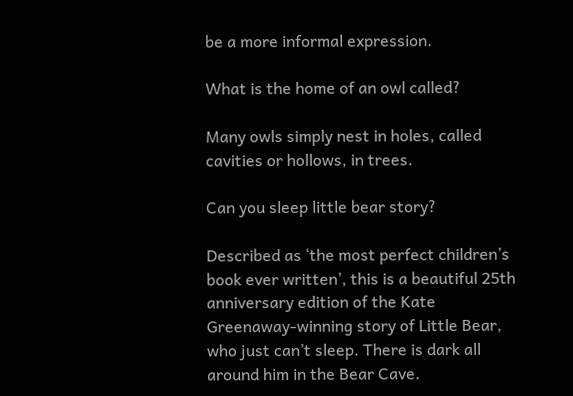be a more informal expression.

What is the home of an owl called?

Many owls simply nest in holes, called cavities or hollows, in trees.

Can you sleep little bear story?

Described as ‘the most perfect children’s book ever written’, this is a beautiful 25th anniversary edition of the Kate Greenaway-winning story of Little Bear, who just can’t sleep. There is dark all around him in the Bear Cave.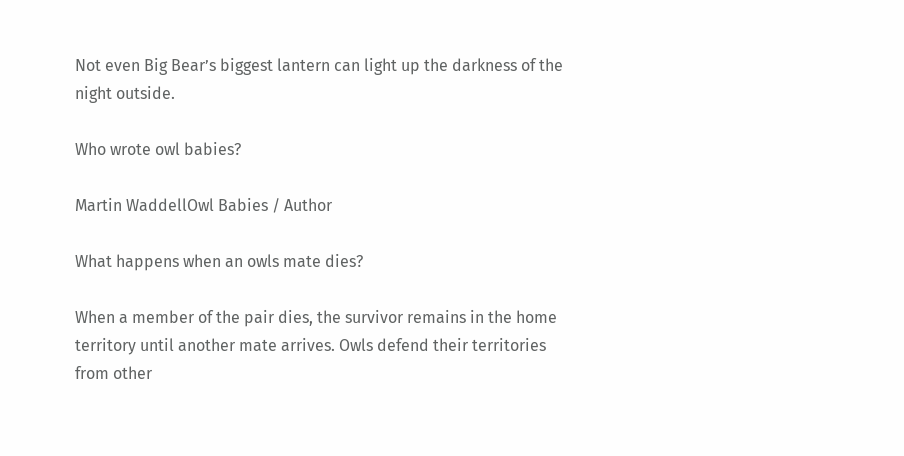Not even Big Bear’s biggest lantern can light up the darkness of the night outside.

Who wrote owl babies?

Martin WaddellOwl Babies / Author

What happens when an owls mate dies?

When a member of the pair dies, the survivor remains in the home territory until another mate arrives. Owls defend their territories from other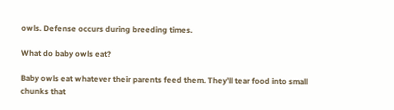owls. Defense occurs during breeding times.

What do baby owls eat?

Baby owls eat whatever their parents feed them. They’ll tear food into small chunks that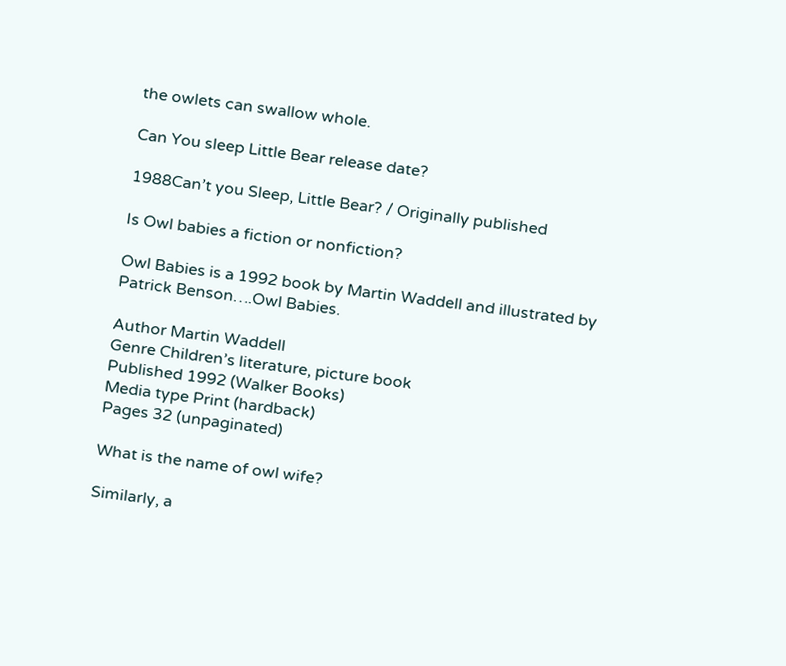the owlets can swallow whole.

Can You sleep Little Bear release date?

1988Can’t you Sleep, Little Bear? / Originally published

Is Owl babies a fiction or nonfiction?

Owl Babies is a 1992 book by Martin Waddell and illustrated by Patrick Benson….Owl Babies.

Author Martin Waddell
Genre Children’s literature, picture book
Published 1992 (Walker Books)
Media type Print (hardback)
Pages 32 (unpaginated)

What is the name of owl wife?

Similarly, a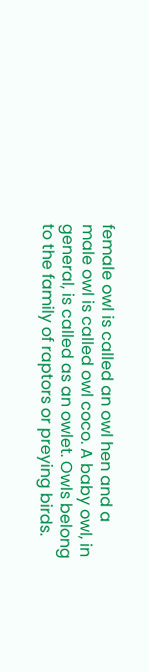female owl is called an owl hen and a male owl is called owl coco. A baby owl, in general, is called as an owlet. Owls belong to the family of raptors or preying birds.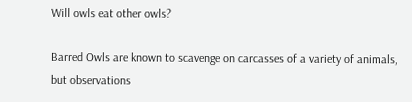Will owls eat other owls?

Barred Owls are known to scavenge on carcasses of a variety of animals, but observations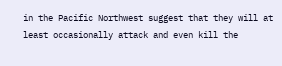in the Pacific Northwest suggest that they will at least occasionally attack and even kill the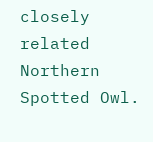closely related Northern Spotted Owl.